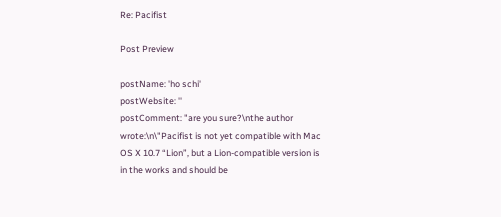Re: Pacifist

Post Preview

postName: 'ho schi'
postWebsite: ''
postComment: "are you sure?\nthe author wrote:\n\"Pacifist is not yet compatible with Mac OS X 10.7 “Lion”, but a Lion-compatible version is in the works and should be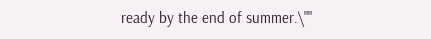ready by the end of summer.\""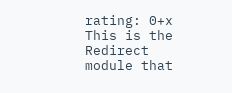rating: 0+x
This is the Redirect module that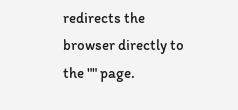redirects the browser directly to the "" page.